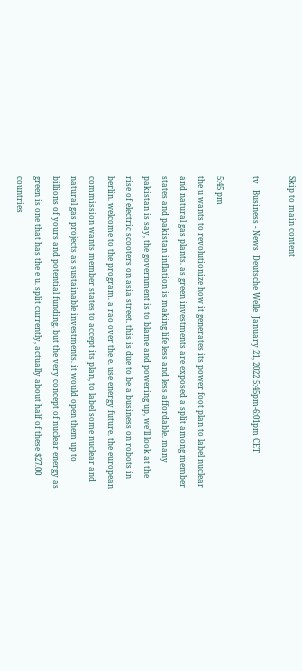Skip to main content

tv   Business - News  Deutsche Welle  January 21, 2022 5:45pm-6:01pm CET

5:45 pm
the u wants to revolutionize how it generates its power foot plan to label nuclear and natural gas plants. as green investments are exposed a split among member states and pakistan inflation is making life less and less affordable. many pakistan is say, the government is to blame and powering up, we'll look at the rise of electric scooters on asia street. this is due to be a business on robots in berlin. welcome to the program. a rao over the e. use energy future. the european commission wants member states to accept its plan, to label some nuclear and natural gas projects as sustainable investments. it would open them up to billions of yours and potential funding. but the very concept of nuclear energy as green is one that has the e u. split currently, actually about half of these $27.00 countries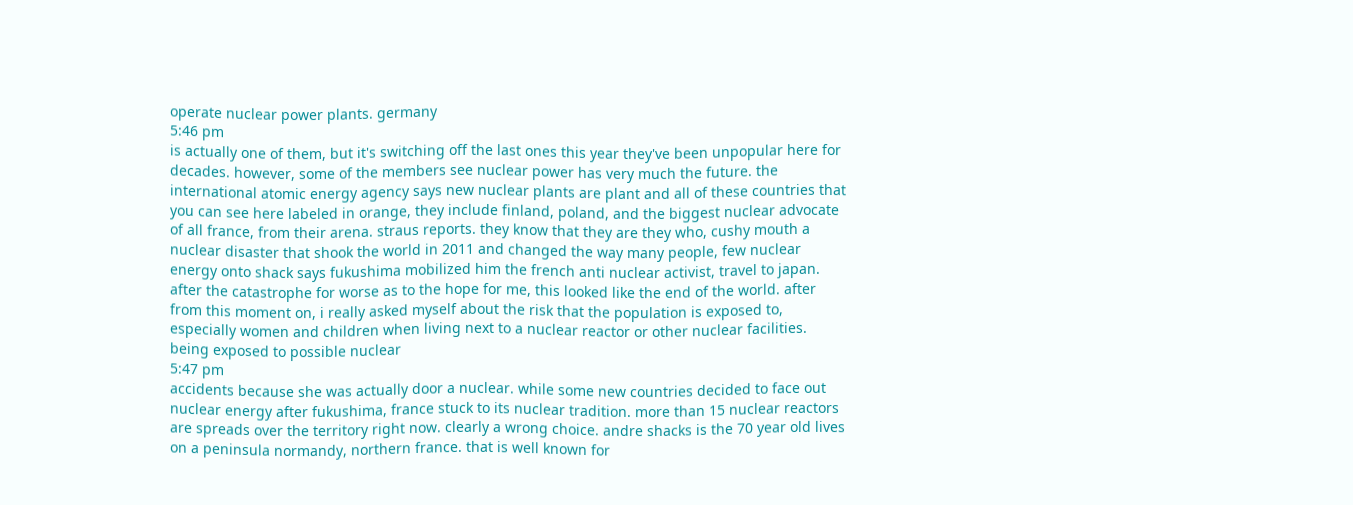operate nuclear power plants. germany
5:46 pm
is actually one of them, but it's switching off the last ones this year they've been unpopular here for decades. however, some of the members see nuclear power has very much the future. the international atomic energy agency says new nuclear plants are plant and all of these countries that you can see here labeled in orange, they include finland, poland, and the biggest nuclear advocate of all france, from their arena. straus reports. they know that they are they who, cushy mouth a nuclear disaster that shook the world in 2011 and changed the way many people, few nuclear energy onto shack says fukushima mobilized him the french anti nuclear activist, travel to japan. after the catastrophe for worse as to the hope for me, this looked like the end of the world. after from this moment on, i really asked myself about the risk that the population is exposed to, especially women and children when living next to a nuclear reactor or other nuclear facilities. being exposed to possible nuclear
5:47 pm
accidents because she was actually door a nuclear. while some new countries decided to face out nuclear energy after fukushima, france stuck to its nuclear tradition. more than 15 nuclear reactors are spreads over the territory right now. clearly a wrong choice. andre shacks is the 70 year old lives on a peninsula normandy, northern france. that is well known for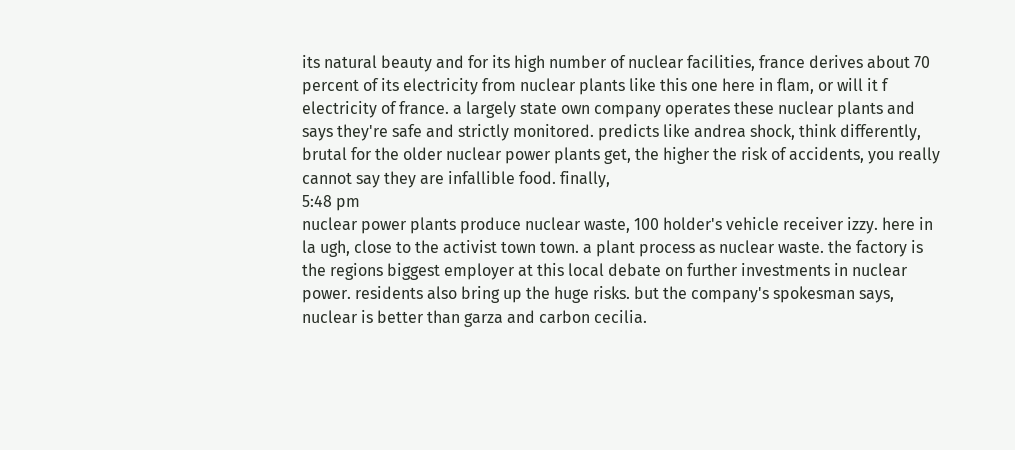its natural beauty and for its high number of nuclear facilities, france derives about 70 percent of its electricity from nuclear plants like this one here in flam, or will it f electricity of france. a largely state own company operates these nuclear plants and says they're safe and strictly monitored. predicts like andrea shock, think differently, brutal for the older nuclear power plants get, the higher the risk of accidents, you really cannot say they are infallible food. finally,
5:48 pm
nuclear power plants produce nuclear waste, 100 holder's vehicle receiver izzy. here in la ugh, close to the activist town town. a plant process as nuclear waste. the factory is the regions biggest employer at this local debate on further investments in nuclear power. residents also bring up the huge risks. but the company's spokesman says, nuclear is better than garza and carbon cecilia.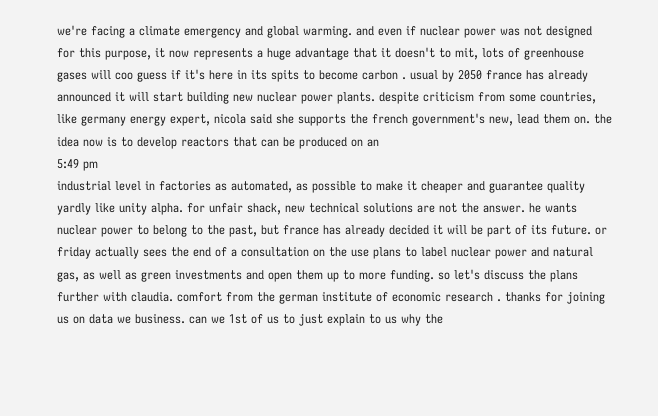we're facing a climate emergency and global warming. and even if nuclear power was not designed for this purpose, it now represents a huge advantage that it doesn't to mit, lots of greenhouse gases will coo guess if it's here in its spits to become carbon . usual by 2050 france has already announced it will start building new nuclear power plants. despite criticism from some countries, like germany energy expert, nicola said she supports the french government's new, lead them on. the idea now is to develop reactors that can be produced on an
5:49 pm
industrial level in factories as automated, as possible to make it cheaper and guarantee quality yardly like unity alpha. for unfair shack, new technical solutions are not the answer. he wants nuclear power to belong to the past, but france has already decided it will be part of its future. or friday actually sees the end of a consultation on the use plans to label nuclear power and natural gas, as well as green investments and open them up to more funding. so let's discuss the plans further with claudia. comfort from the german institute of economic research . thanks for joining us on data we business. can we 1st of us to just explain to us why the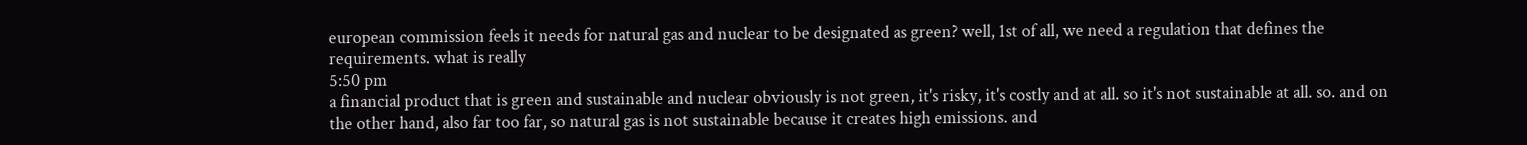european commission feels it needs for natural gas and nuclear to be designated as green? well, 1st of all, we need a regulation that defines the requirements. what is really
5:50 pm
a financial product that is green and sustainable and nuclear obviously is not green, it's risky, it's costly and at all. so it's not sustainable at all. so. and on the other hand, also far too far, so natural gas is not sustainable because it creates high emissions. and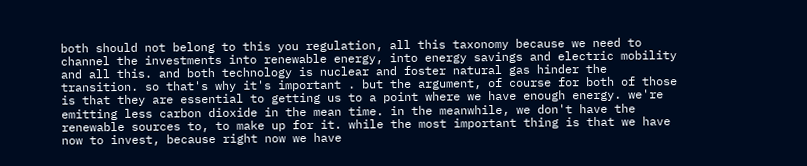both should not belong to this you regulation, all this taxonomy because we need to channel the investments into renewable energy, into energy savings and electric mobility and all this. and both technology is nuclear and foster natural gas hinder the transition. so that's why it's important . but the argument, of course for both of those is that they are essential to getting us to a point where we have enough energy. we're emitting less carbon dioxide in the mean time. in the meanwhile, we don't have the renewable sources to, to make up for it. while the most important thing is that we have now to invest, because right now we have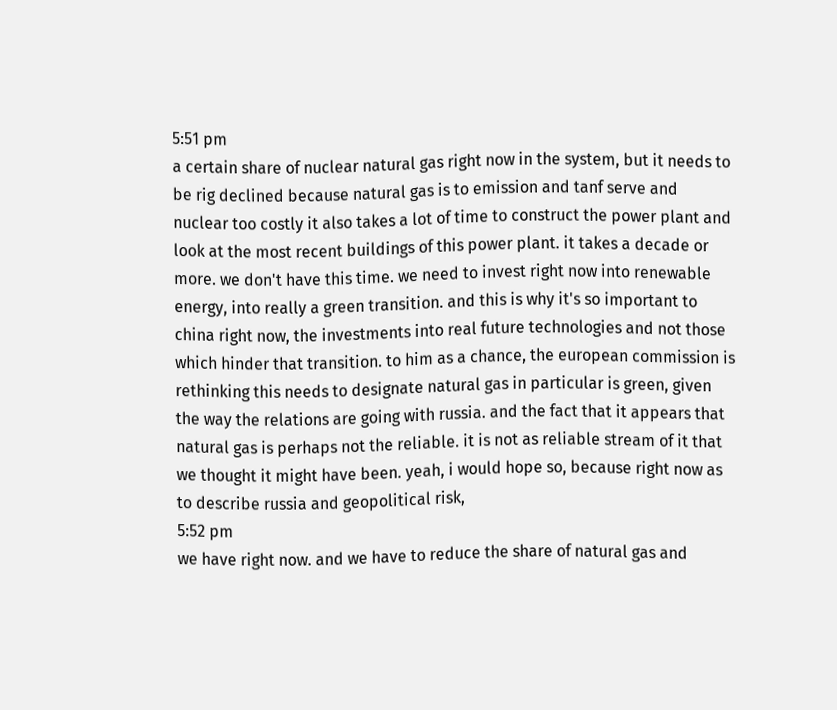5:51 pm
a certain share of nuclear natural gas right now in the system, but it needs to be rig declined because natural gas is to emission and tanf serve and nuclear too costly it also takes a lot of time to construct the power plant and look at the most recent buildings of this power plant. it takes a decade or more. we don't have this time. we need to invest right now into renewable energy, into really a green transition. and this is why it's so important to china right now, the investments into real future technologies and not those which hinder that transition. to him as a chance, the european commission is rethinking this needs to designate natural gas in particular is green, given the way the relations are going with russia. and the fact that it appears that natural gas is perhaps not the reliable. it is not as reliable stream of it that we thought it might have been. yeah, i would hope so, because right now as to describe russia and geopolitical risk,
5:52 pm
we have right now. and we have to reduce the share of natural gas and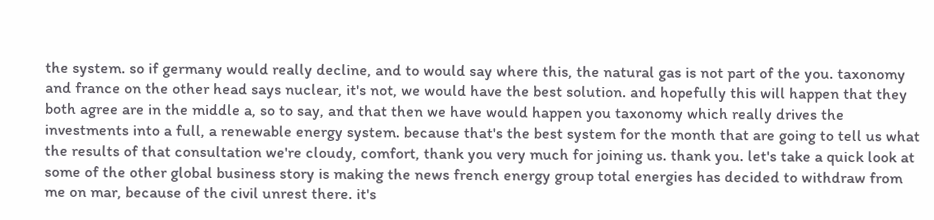the system. so if germany would really decline, and to would say where this, the natural gas is not part of the you. taxonomy and france on the other head says nuclear, it's not, we would have the best solution. and hopefully this will happen that they both agree are in the middle a, so to say, and that then we have would happen you taxonomy which really drives the investments into a full, a renewable energy system. because that's the best system for the month that are going to tell us what the results of that consultation we're cloudy, comfort, thank you very much for joining us. thank you. let's take a quick look at some of the other global business story is making the news french energy group total energies has decided to withdraw from me on mar, because of the civil unrest there. it's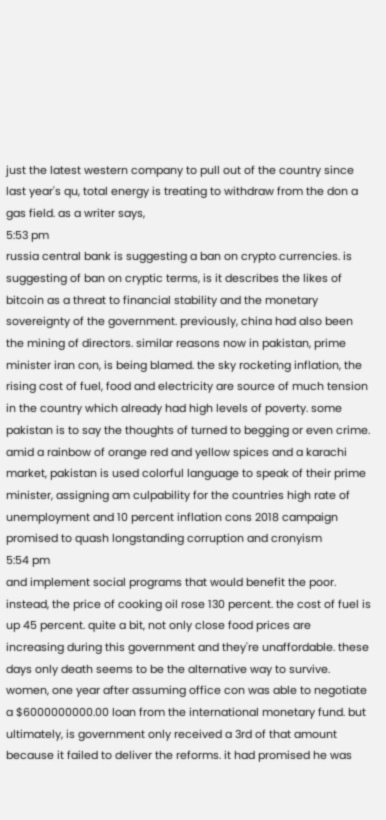just the latest western company to pull out of the country since last year's qu, total energy is treating to withdraw from the don a gas field. as a writer says,
5:53 pm
russia central bank is suggesting a ban on crypto currencies. is suggesting of ban on cryptic terms, is it describes the likes of bitcoin as a threat to financial stability and the monetary sovereignty of the government. previously, china had also been the mining of directors. similar reasons now in pakistan, prime minister iran con, is being blamed. the sky rocketing inflation, the rising cost of fuel, food and electricity are source of much tension in the country which already had high levels of poverty. some pakistan is to say the thoughts of turned to begging or even crime. amid a rainbow of orange red and yellow spices and a karachi market, pakistan is used colorful language to speak of their prime minister, assigning am culpability for the countries high rate of unemployment and 10 percent inflation cons 2018 campaign promised to quash longstanding corruption and cronyism
5:54 pm
and implement social programs that would benefit the poor. instead, the price of cooking oil rose 130 percent. the cost of fuel is up 45 percent. quite a bit, not only close food prices are increasing during this government and they're unaffordable. these days only death seems to be the alternative way to survive. women, one year after assuming office con was able to negotiate a $6000000000.00 loan from the international monetary fund. but ultimately, is government only received a 3rd of that amount because it failed to deliver the reforms. it had promised he was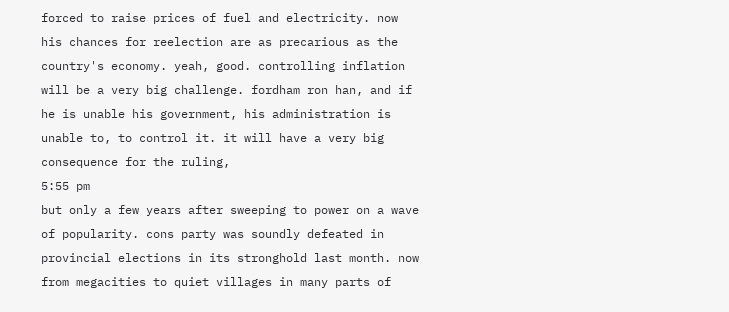forced to raise prices of fuel and electricity. now his chances for reelection are as precarious as the country's economy. yeah, good. controlling inflation will be a very big challenge. fordham ron han, and if he is unable his government, his administration is unable to, to control it. it will have a very big consequence for the ruling,
5:55 pm
but only a few years after sweeping to power on a wave of popularity. cons party was soundly defeated in provincial elections in its stronghold last month. now from megacities to quiet villages in many parts of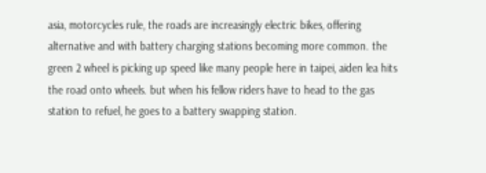asia, motorcycles rule, the roads are increasingly electric bikes, offering alternative and with battery charging stations becoming more common. the green 2 wheel is picking up speed like many people here in taipei, aiden lea hits the road onto wheels. but when his fellow riders have to head to the gas station to refuel, he goes to a battery swapping station.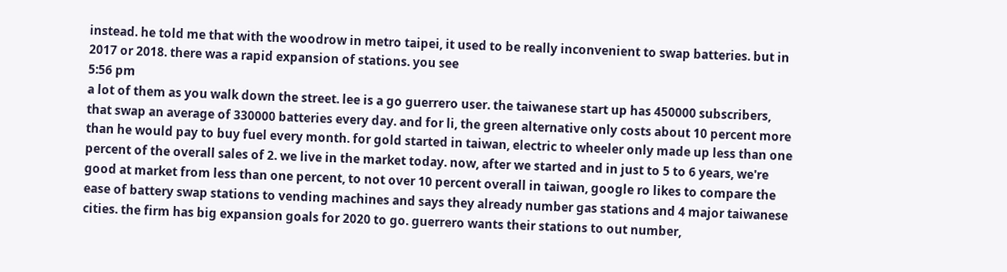instead. he told me that with the woodrow in metro taipei, it used to be really inconvenient to swap batteries. but in 2017 or 2018. there was a rapid expansion of stations. you see
5:56 pm
a lot of them as you walk down the street. lee is a go guerrero user. the taiwanese start up has 450000 subscribers, that swap an average of 330000 batteries every day. and for li, the green alternative only costs about 10 percent more than he would pay to buy fuel every month. for gold started in taiwan, electric to wheeler only made up less than one percent of the overall sales of 2. we live in the market today. now, after we started and in just to 5 to 6 years, we're good at market from less than one percent, to not over 10 percent overall in taiwan, google ro likes to compare the ease of battery swap stations to vending machines and says they already number gas stations and 4 major taiwanese cities. the firm has big expansion goals for 2020 to go. guerrero wants their stations to out number,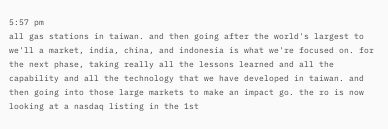5:57 pm
all gas stations in taiwan. and then going after the world's largest to we'll a market, india, china, and indonesia is what we're focused on. for the next phase, taking really all the lessons learned and all the capability and all the technology that we have developed in taiwan. and then going into those large markets to make an impact go. the ro is now looking at a nasdaq listing in the 1st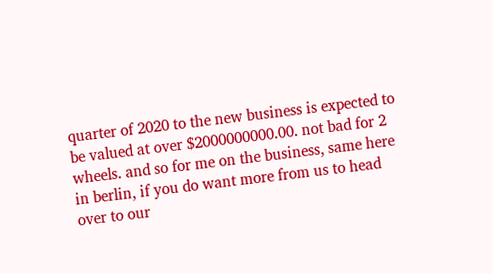quarter of 2020 to the new business is expected to be valued at over $2000000000.00. not bad for 2 wheels. and so for me on the business, same here in berlin, if you do want more from us to head over to our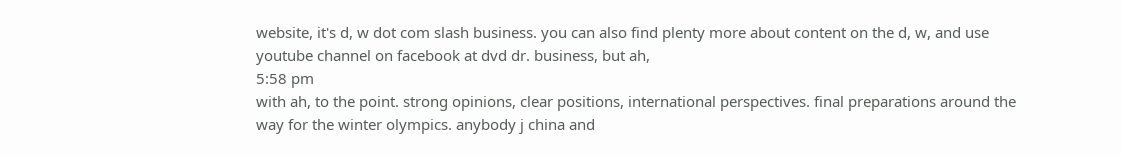website, it's d, w dot com slash business. you can also find plenty more about content on the d, w, and use youtube channel on facebook at dvd dr. business, but ah,
5:58 pm
with ah, to the point. strong opinions, clear positions, international perspectives. final preparations around the way for the winter olympics. anybody j china and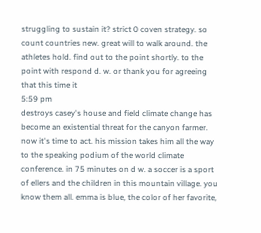struggling to sustain it? strict 0 coven strategy. so count countries new. great will to walk around. the athletes hold. find out to the point shortly. to the point with respond d. w. or thank you for agreeing that this time it
5:59 pm
destroys casey's house and field climate change has become an existential threat for the canyon farmer. now it's time to act. his mission takes him all the way to the speaking podium of the world climate conference. in 75 minutes on d w. a soccer is a sport of ellers and the children in this mountain village. you know them all. emma is blue, the color of her favorite,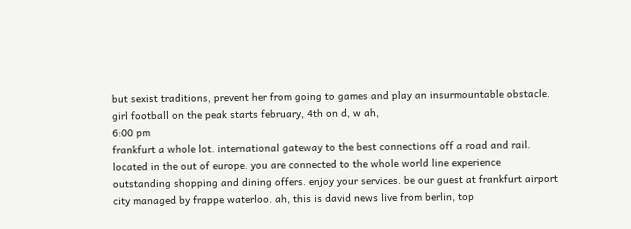but sexist traditions, prevent her from going to games and play an insurmountable obstacle. girl football on the peak starts february, 4th on d, w ah,
6:00 pm
frankfurt a whole lot. international gateway to the best connections off a road and rail. located in the out of europe. you are connected to the whole world line experience outstanding shopping and dining offers. enjoy your services. be our guest at frankfurt airport city managed by frappe waterloo. ah, this is david news live from berlin, top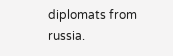diplomats from russia.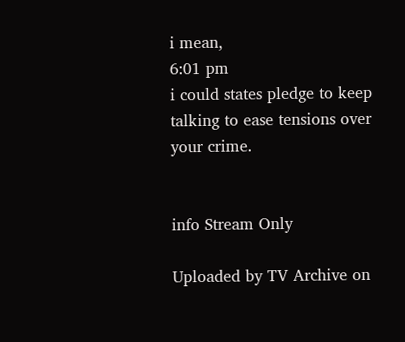i mean,
6:01 pm
i could states pledge to keep talking to ease tensions over your crime.


info Stream Only

Uploaded by TV Archive on